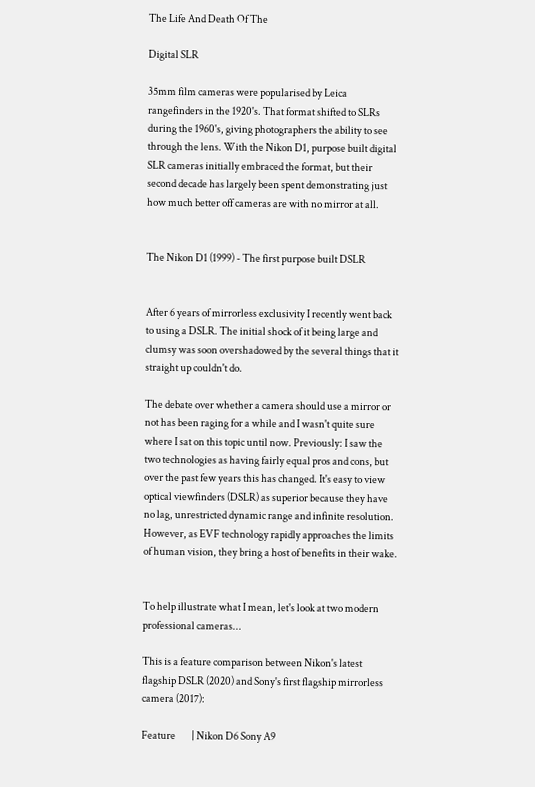The Life And Death Of The

Digital SLR

35mm film cameras were popularised by Leica rangefinders in the 1920's. That format shifted to SLRs during the 1960's, giving photographers the ability to see through the lens. With the Nikon D1, purpose built digital SLR cameras initially embraced the format, but their second decade has largely been spent demonstrating just how much better off cameras are with no mirror at all.


The Nikon D1 (1999) - The first purpose built DSLR


After 6 years of mirrorless exclusivity I recently went back to using a DSLR. The initial shock of it being large and clumsy was soon overshadowed by the several things that it straight up couldn't do.

The debate over whether a camera should use a mirror or not has been raging for a while and I wasn't quite sure where I sat on this topic until now. Previously: I saw the two technologies as having fairly equal pros and cons, but over the past few years this has changed. It's easy to view optical viewfinders (DSLR) as superior because they have no lag, unrestricted dynamic range and infinite resolution. However, as EVF technology rapidly approaches the limits of human vision, they bring a host of benefits in their wake.


To help illustrate what I mean, let's look at two modern professional cameras...

This is a feature comparison between Nikon's latest flagship DSLR (2020) and Sony's first flagship mirrorless camera (2017):

Feature        | Nikon D6 Sony A9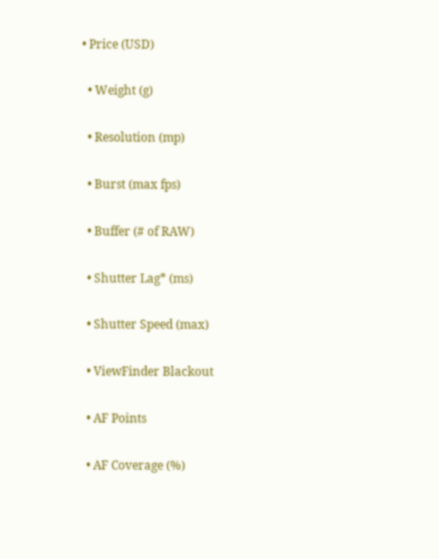• Price (USD)

  • Weight (g)

  • Resolution (mp)

  • Burst (max fps)

  • Buffer (# of RAW)

  • Shutter Lag* (ms)

  • Shutter Speed (max)

  • ViewFinder Blackout

  • AF Points

  • AF Coverage (%)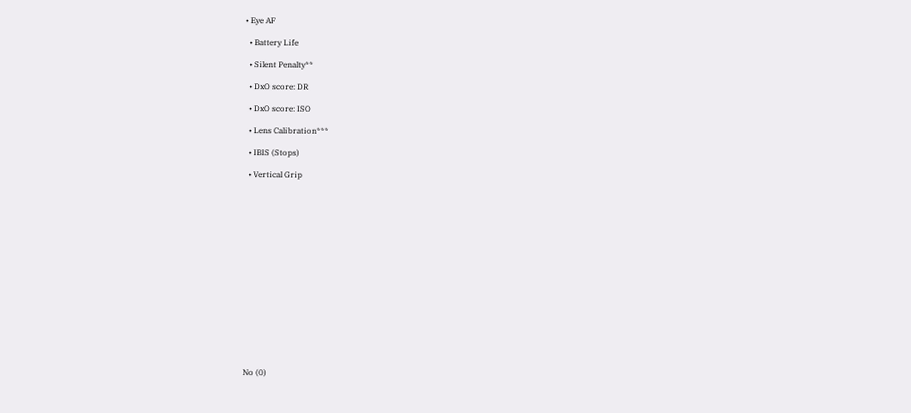• Eye AF

  • Battery Life

  • Silent Penalty**

  • DxO score: DR

  • DxO score: ISO

  • Lens Calibration***

  • IBIS (Stops)

  • Vertical Grip

















No (0)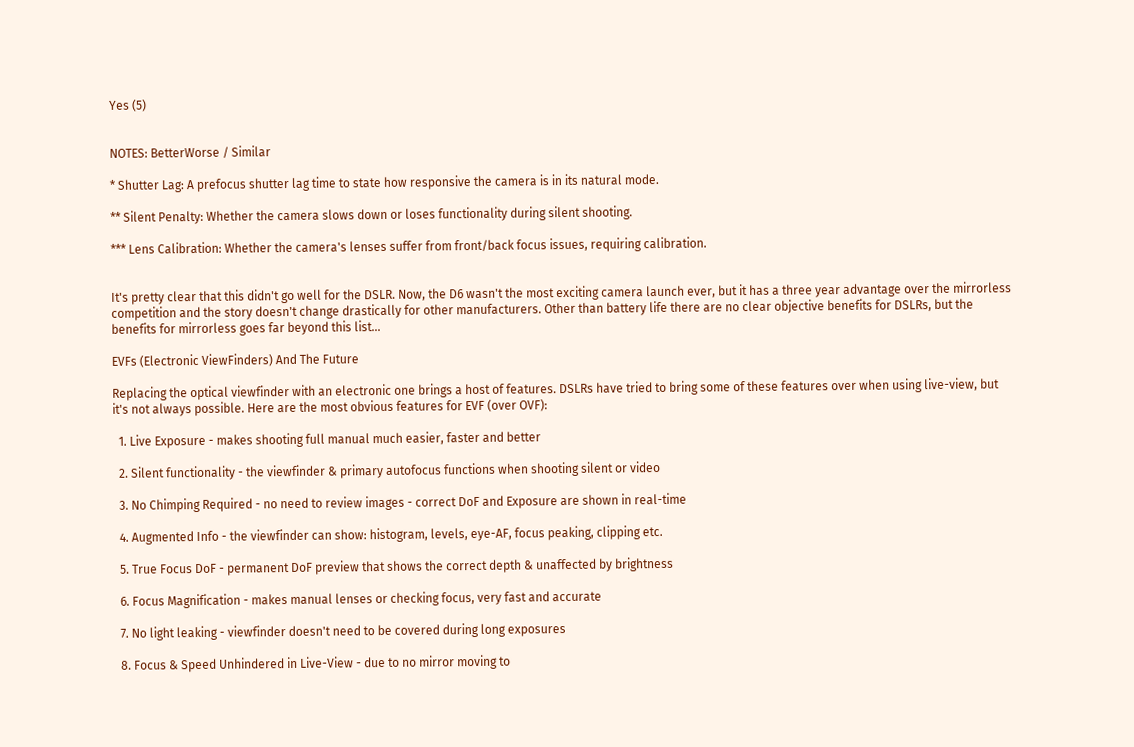Yes (5)


NOTES: BetterWorse / Similar

* Shutter Lag: A prefocus shutter lag time to state how responsive the camera is in its natural mode.

** Silent Penalty: Whether the camera slows down or loses functionality during silent shooting.

*** Lens Calibration: Whether the camera's lenses suffer from front/back focus issues, requiring calibration.


It's pretty clear that this didn't go well for the DSLR. Now, the D6 wasn't the most exciting camera launch ever, but it has a three year advantage over the mirrorless competition and the story doesn't change drastically for other manufacturers. Other than battery life there are no clear objective benefits for DSLRs, but the benefits for mirrorless goes far beyond this list...

EVFs (Electronic ViewFinders) And The Future

Replacing the optical viewfinder with an electronic one brings a host of features. DSLRs have tried to bring some of these features over when using live-view, but it's not always possible. Here are the most obvious features for EVF (over OVF):

  1. Live Exposure - makes shooting full manual much easier, faster and better

  2. Silent functionality - the viewfinder & primary autofocus functions when shooting silent or video

  3. No Chimping Required - no need to review images - correct DoF and Exposure are shown in real-time

  4. Augmented Info - the viewfinder can show: histogram, levels, eye-AF, focus peaking, clipping etc.

  5. True Focus DoF - permanent DoF preview that shows the correct depth & unaffected by brightness

  6. Focus Magnification - makes manual lenses or checking focus, very fast and accurate

  7. No light leaking - viewfinder doesn't need to be covered during long exposures

  8. Focus & Speed Unhindered in Live-View - due to no mirror moving to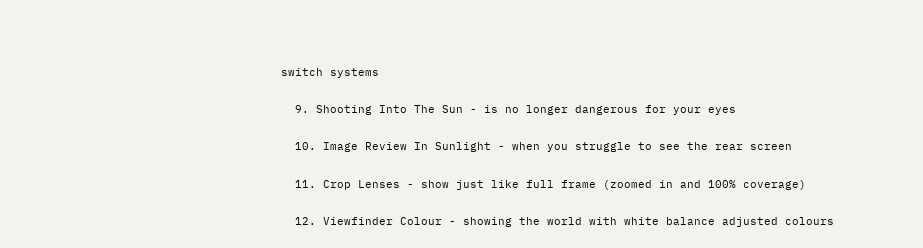switch systems

  9. Shooting Into The Sun - is no longer dangerous for your eyes

  10. Image Review In Sunlight - when you struggle to see the rear screen

  11. Crop Lenses - show just like full frame (zoomed in and 100% coverage)

  12. Viewfinder Colour - showing the world with white balance adjusted colours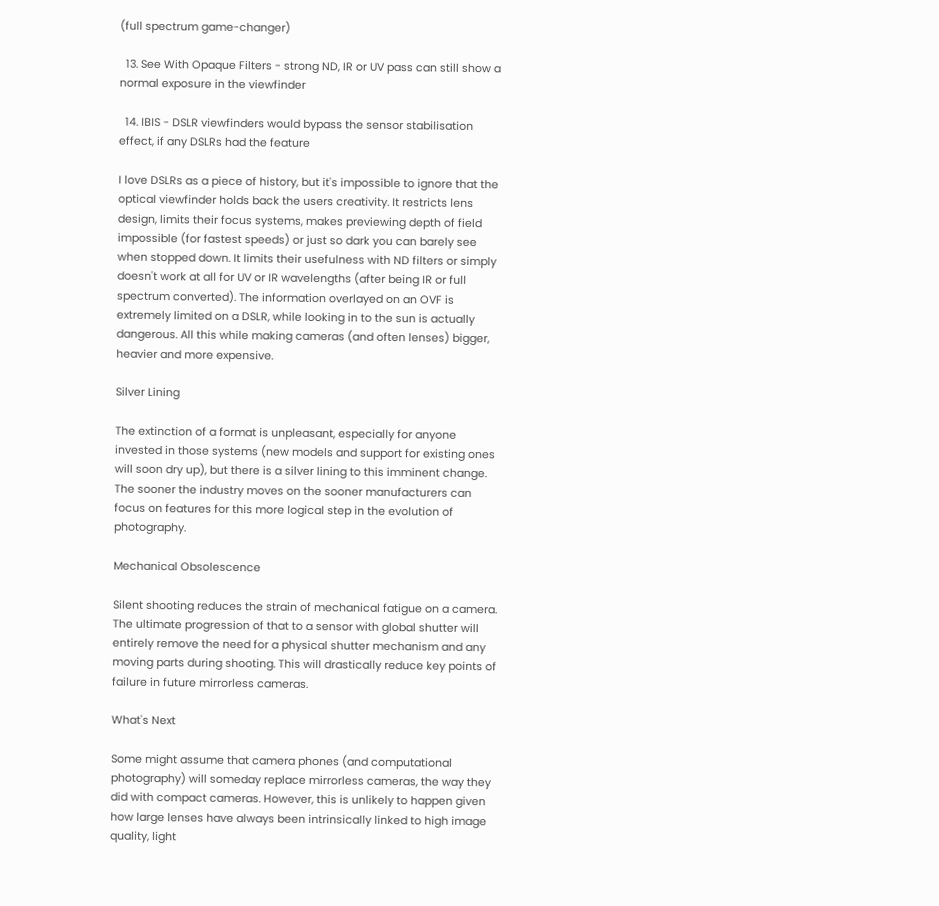(full spectrum game-changer)

  13. See With Opaque Filters - strong ND, IR or UV pass can still show a normal exposure in the viewfinder

  14. IBIS - DSLR viewfinders would bypass the sensor stabilisation effect, if any DSLRs had the feature

I love DSLRs as a piece of history, but it's impossible to ignore that the optical viewfinder holds back the users creativity. It restricts lens design, limits their focus systems, makes previewing depth of field impossible (for fastest speeds) or just so dark you can barely see when stopped down. It limits their usefulness with ND filters or simply doesn't work at all for UV or IR wavelengths (after being IR or full spectrum converted). The information overlayed on an OVF is extremely limited on a DSLR, while looking in to the sun is actually dangerous. All this while making cameras (and often lenses) bigger, heavier and more expensive.

Silver Lining

The extinction of a format is unpleasant, especially for anyone invested in those systems (new models and support for existing ones will soon dry up), but there is a silver lining to this imminent change. The sooner the industry moves on the sooner manufacturers can focus on features for this more logical step in the evolution of photography.

Mechanical Obsolescence

Silent shooting reduces the strain of mechanical fatigue on a camera. The ultimate progression of that to a sensor with global shutter will entirely remove the need for a physical shutter mechanism and any moving parts during shooting. This will drastically reduce key points of failure in future mirrorless cameras.

What's Next

Some might assume that camera phones (and computational photography) will someday replace mirrorless cameras, the way they did with compact cameras. However, this is unlikely to happen given how large lenses have always been intrinsically linked to high image quality, light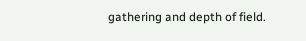gathering and depth of field.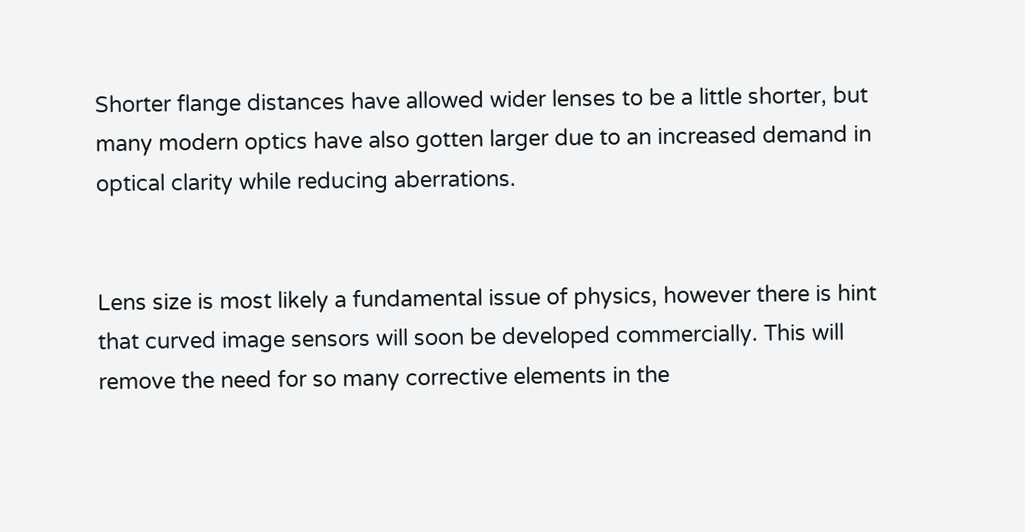Shorter flange distances have allowed wider lenses to be a little shorter, but many modern optics have also gotten larger due to an increased demand in optical clarity while reducing aberrations.


Lens size is most likely a fundamental issue of physics, however there is hint that curved image sensors will soon be developed commercially. This will remove the need for so many corrective elements in the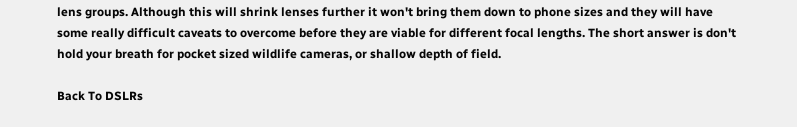lens groups. Although this will shrink lenses further it won't bring them down to phone sizes and they will have some really difficult caveats to overcome before they are viable for different focal lengths. The short answer is don't hold your breath for pocket sized wildlife cameras, or shallow depth of field.

Back To DSLRs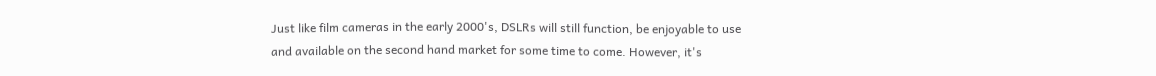Just like film cameras in the early 2000's, DSLRs will still function, be enjoyable to use and available on the second hand market for some time to come. However, it's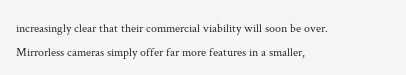increasingly clear that their commercial viability will soon be over. Mirrorless cameras simply offer far more features in a smaller,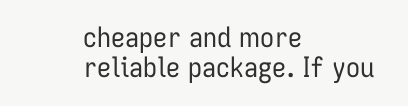cheaper and more reliable package. If you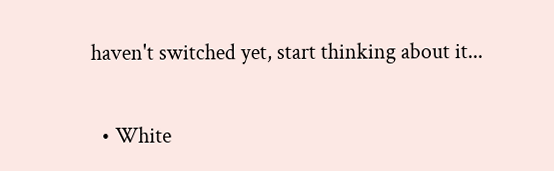haven't switched yet, start thinking about it...

  • White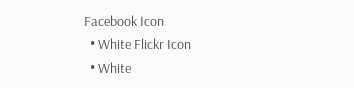Facebook Icon
  • White Flickr Icon
  • White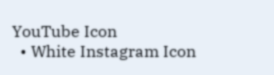YouTube Icon
  • White Instagram Icon